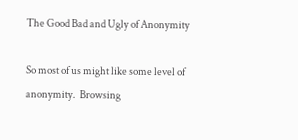The Good Bad and Ugly of Anonymity

So most of us might like some level of anonymity.  Browsing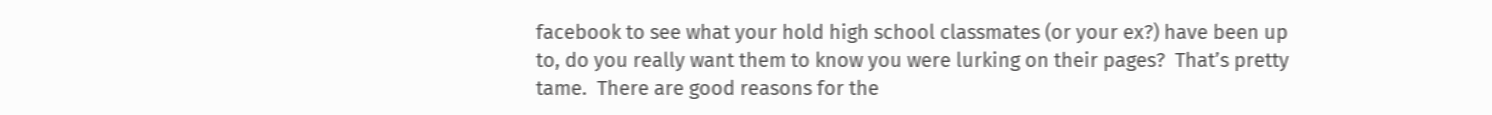facebook to see what your hold high school classmates (or your ex?) have been up to, do you really want them to know you were lurking on their pages?  That’s pretty tame.  There are good reasons for the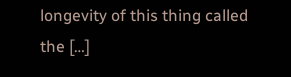longevity of this thing called the […]